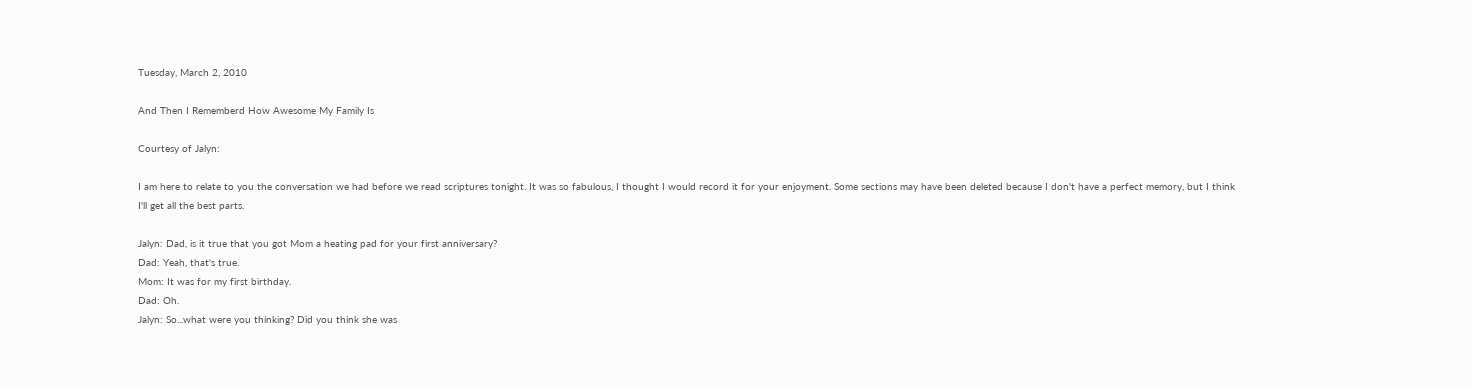Tuesday, March 2, 2010

And Then I Rememberd How Awesome My Family Is

Courtesy of Jalyn:

I am here to relate to you the conversation we had before we read scriptures tonight. It was so fabulous, I thought I would record it for your enjoyment. Some sections may have been deleted because I don't have a perfect memory, but I think I'll get all the best parts.

Jalyn: Dad, is it true that you got Mom a heating pad for your first anniversary?
Dad: Yeah, that's true.
Mom: It was for my first birthday.
Dad: Oh.
Jalyn: So...what were you thinking? Did you think she was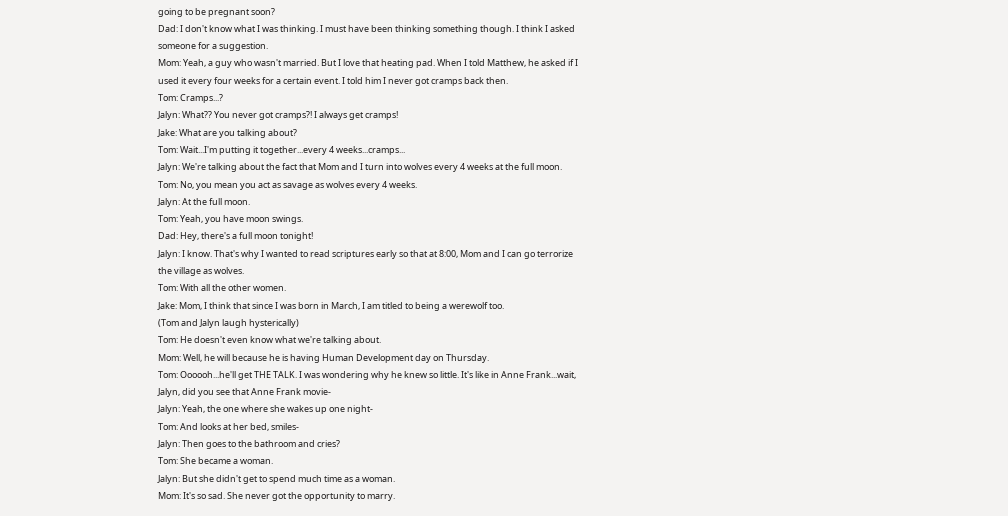going to be pregnant soon?
Dad: I don't know what I was thinking. I must have been thinking something though. I think I asked someone for a suggestion.
Mom: Yeah, a guy who wasn't married. But I love that heating pad. When I told Matthew, he asked if I used it every four weeks for a certain event. I told him I never got cramps back then.
Tom: Cramps...?
Jalyn: What?? You never got cramps?! I always get cramps!
Jake: What are you talking about?
Tom: Wait...I'm putting it together...every 4 weeks...cramps...
Jalyn: We're talking about the fact that Mom and I turn into wolves every 4 weeks at the full moon.
Tom: No, you mean you act as savage as wolves every 4 weeks.
Jalyn: At the full moon.
Tom: Yeah, you have moon swings.
Dad: Hey, there's a full moon tonight!
Jalyn: I know. That's why I wanted to read scriptures early so that at 8:00, Mom and I can go terrorize the village as wolves.
Tom: With all the other women.
Jake: Mom, I think that since I was born in March, I am titled to being a werewolf too.
(Tom and Jalyn laugh hysterically)
Tom: He doesn't even know what we're talking about.
Mom: Well, he will because he is having Human Development day on Thursday.
Tom: Oooooh...he'll get THE TALK. I was wondering why he knew so little. It's like in Anne Frank...wait, Jalyn, did you see that Anne Frank movie-
Jalyn: Yeah, the one where she wakes up one night-
Tom: And looks at her bed, smiles-
Jalyn: Then goes to the bathroom and cries?
Tom: She became a woman.
Jalyn: But she didn't get to spend much time as a woman.
Mom: It's so sad. She never got the opportunity to marry.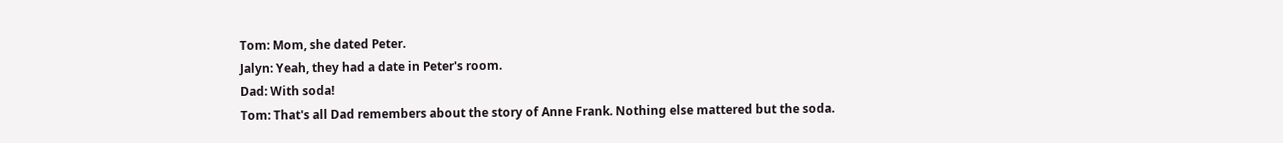Tom: Mom, she dated Peter.
Jalyn: Yeah, they had a date in Peter's room.
Dad: With soda!
Tom: That's all Dad remembers about the story of Anne Frank. Nothing else mattered but the soda.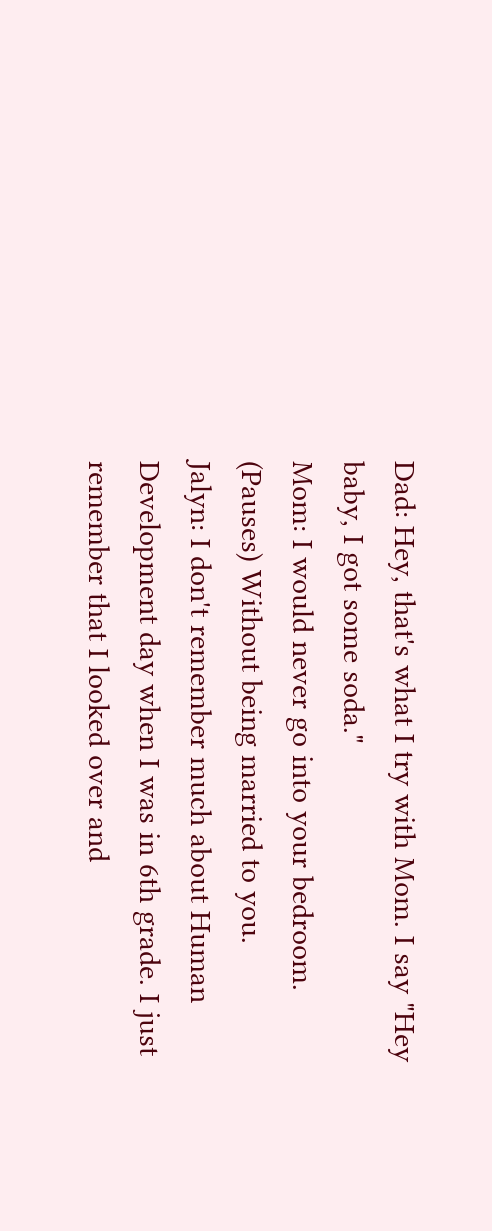Dad: Hey, that's what I try with Mom. I say "Hey baby, I got some soda."
Mom: I would never go into your bedroom. (Pauses) Without being married to you.
Jalyn: I don't remember much about Human Development day when I was in 6th grade. I just remember that I looked over and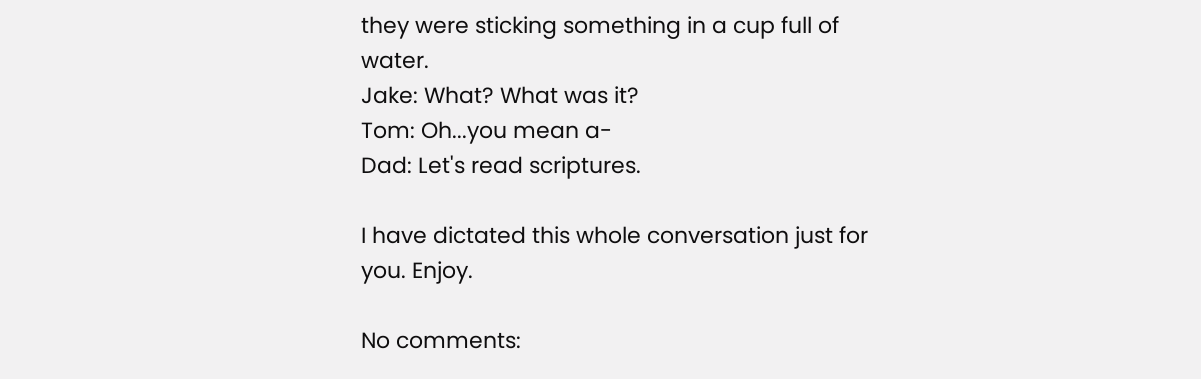they were sticking something in a cup full of water.
Jake: What? What was it?
Tom: Oh...you mean a-
Dad: Let's read scriptures.

I have dictated this whole conversation just for you. Enjoy.

No comments: